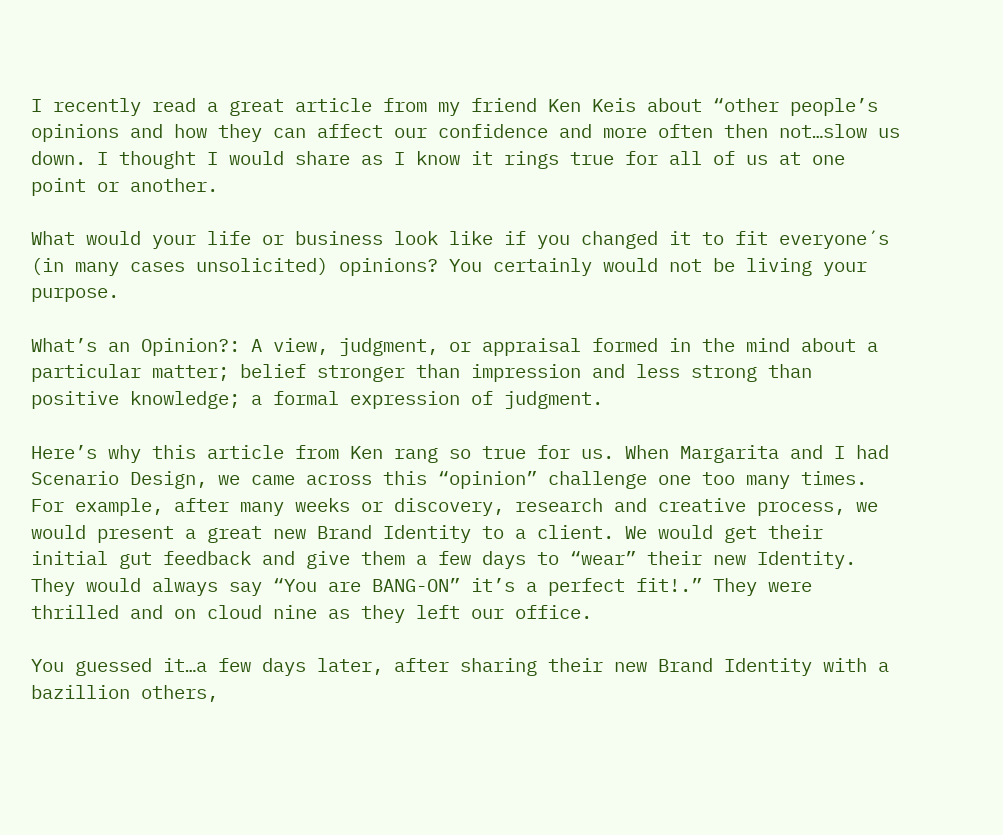I recently read a great article from my friend Ken Keis about “other people’s opinions and how they can affect our confidence and more often then not…slow us down. I thought I would share as I know it rings true for all of us at one point or another.

What would your life or business look like if you changed it to fit everyone´s (in many cases unsolicited) opinions? You certainly would not be living your purpose.

What’s an Opinion?: A view, judgment, or appraisal formed in the mind about a particular matter; belief stronger than impression and less strong than positive knowledge; a formal expression of judgment.

Here’s why this article from Ken rang so true for us. When Margarita and I had Scenario Design, we came across this “opinion” challenge one too many times. For example, after many weeks or discovery, research and creative process, we would present a great new Brand Identity to a client. We would get their initial gut feedback and give them a few days to “wear” their new Identity. They would always say “You are BANG-ON” it’s a perfect fit!.” They were thrilled and on cloud nine as they left our office.

You guessed it…a few days later, after sharing their new Brand Identity with a bazillion others,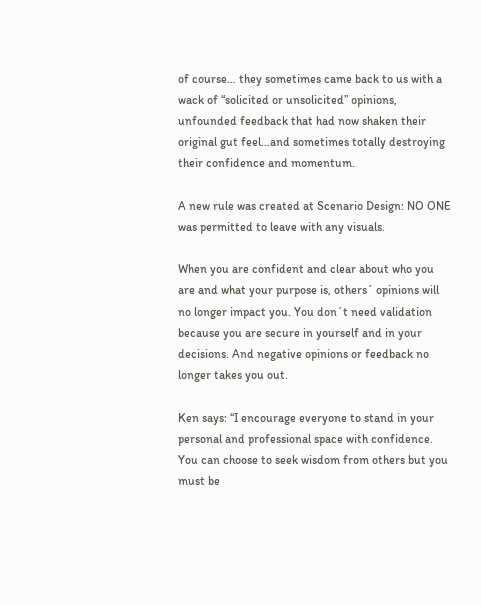of course… they sometimes came back to us with a wack of “solicited or unsolicited” opinions, unfounded feedback that had now shaken their original gut feel…and sometimes totally destroying their confidence and momentum.

A new rule was created at Scenario Design: NO ONE was permitted to leave with any visuals.

When you are confident and clear about who you are and what your purpose is, others´ opinions will no longer impact you. You don´t need validation because you are secure in yourself and in your decisions. And negative opinions or feedback no longer takes you out.

Ken says: “I encourage everyone to stand in your personal and professional space with confidence. You can choose to seek wisdom from others but you must be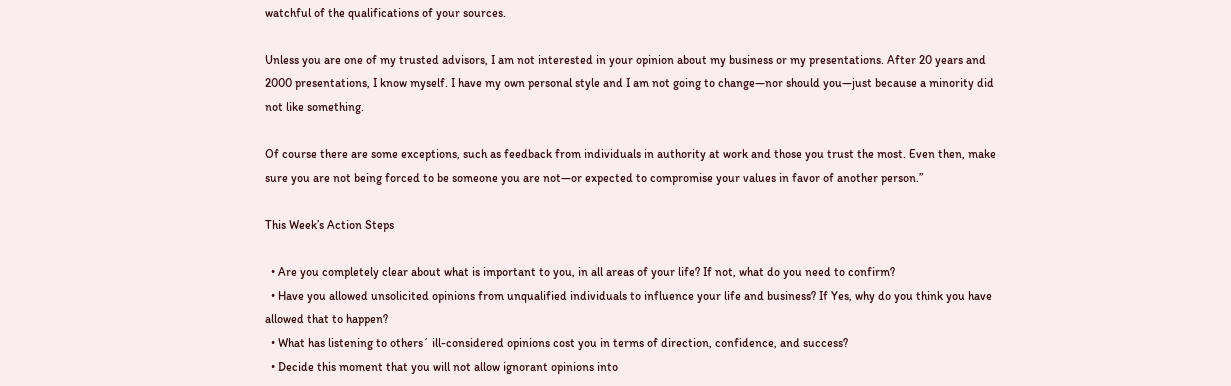watchful of the qualifications of your sources.

Unless you are one of my trusted advisors, I am not interested in your opinion about my business or my presentations. After 20 years and 2000 presentations, I know myself. I have my own personal style and I am not going to change—nor should you—just because a minority did not like something.

Of course there are some exceptions, such as feedback from individuals in authority at work and those you trust the most. Even then, make sure you are not being forced to be someone you are not—or expected to compromise your values in favor of another person.”

This Week’s Action Steps

  • Are you completely clear about what is important to you, in all areas of your life? If not, what do you need to confirm?
  • Have you allowed unsolicited opinions from unqualified individuals to influence your life and business? If Yes, why do you think you have allowed that to happen?
  • What has listening to others´ ill-considered opinions cost you in terms of direction, confidence, and success?
  • Decide this moment that you will not allow ignorant opinions into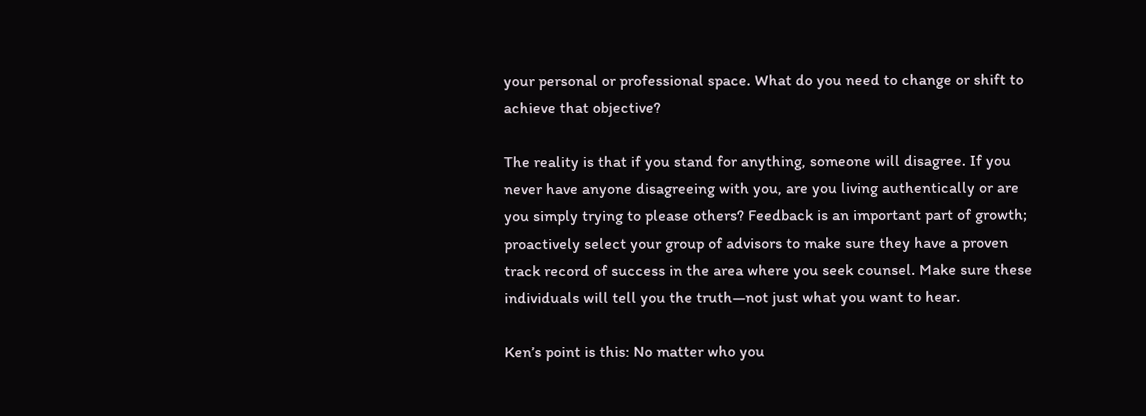your personal or professional space. What do you need to change or shift to achieve that objective?

The reality is that if you stand for anything, someone will disagree. If you never have anyone disagreeing with you, are you living authentically or are you simply trying to please others? Feedback is an important part of growth; proactively select your group of advisors to make sure they have a proven track record of success in the area where you seek counsel. Make sure these individuals will tell you the truth—not just what you want to hear.

Ken’s point is this: No matter who you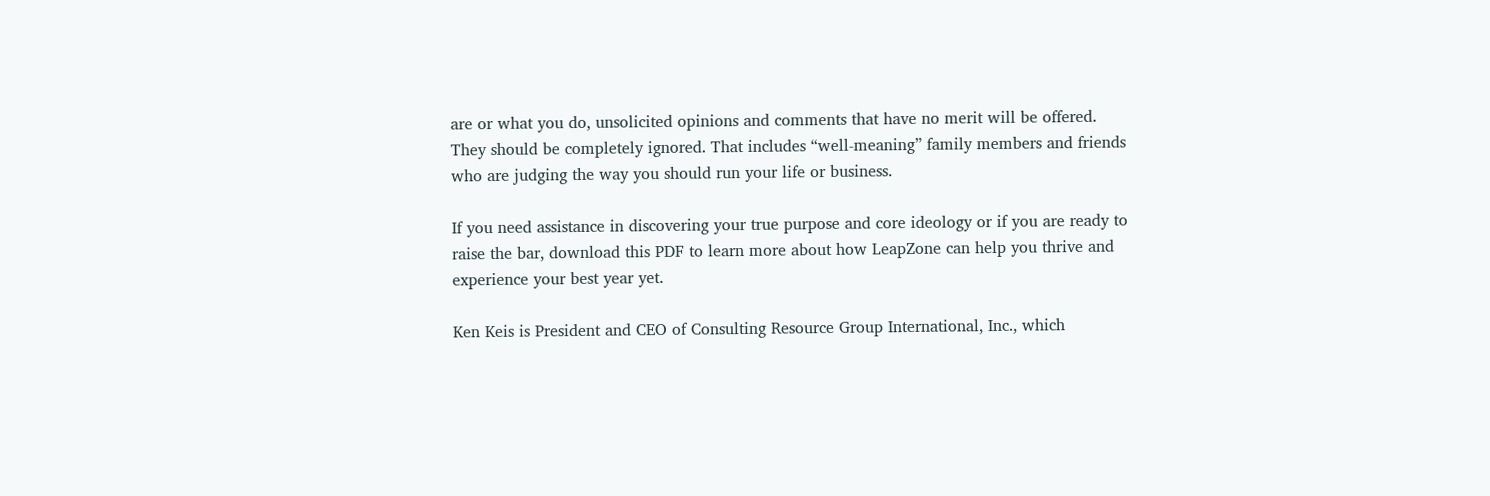are or what you do, unsolicited opinions and comments that have no merit will be offered. They should be completely ignored. That includes “well-meaning” family members and friends who are judging the way you should run your life or business.

If you need assistance in discovering your true purpose and core ideology or if you are ready to raise the bar, download this PDF to learn more about how LeapZone can help you thrive and experience your best year yet.

Ken Keis is President and CEO of Consulting Resource Group International, Inc., which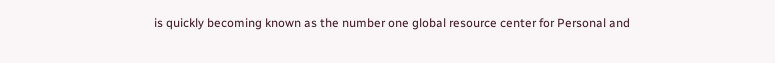is quickly becoming known as the number one global resource center for Personal and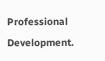Professional Development.